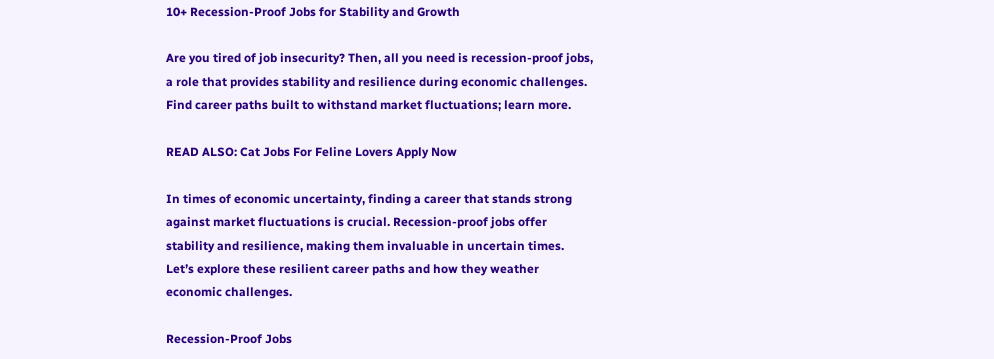10+ Recession-Proof Jobs for Stability and Growth

Are you tired of job insecurity? Then, all you need is recession-proof jobs, a role that provides stability and resilience during economic challenges. Find career paths built to withstand market fluctuations; learn more.

READ ALSO: Cat Jobs For Feline Lovers Apply Now

In times of economic uncertainty, finding a career that stands strong against market fluctuations is crucial. Recession-proof jobs offer stability and resilience, making them invaluable in uncertain times. Let’s explore these resilient career paths and how they weather economic challenges.

Recession-Proof Jobs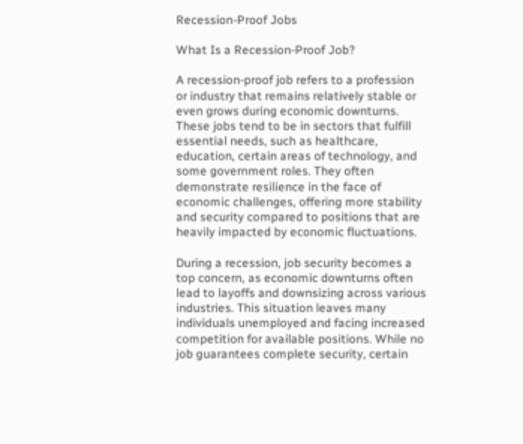Recession-Proof Jobs

What Is a Recession-Proof Job?

A recession-proof job refers to a profession or industry that remains relatively stable or even grows during economic downturns. These jobs tend to be in sectors that fulfill essential needs, such as healthcare, education, certain areas of technology, and some government roles. They often demonstrate resilience in the face of economic challenges, offering more stability and security compared to positions that are heavily impacted by economic fluctuations.

During a recession, job security becomes a top concern, as economic downturns often lead to layoffs and downsizing across various industries. This situation leaves many individuals unemployed and facing increased competition for available positions. While no job guarantees complete security, certain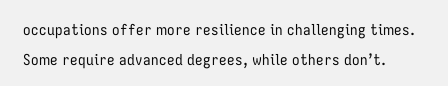occupations offer more resilience in challenging times. Some require advanced degrees, while others don’t.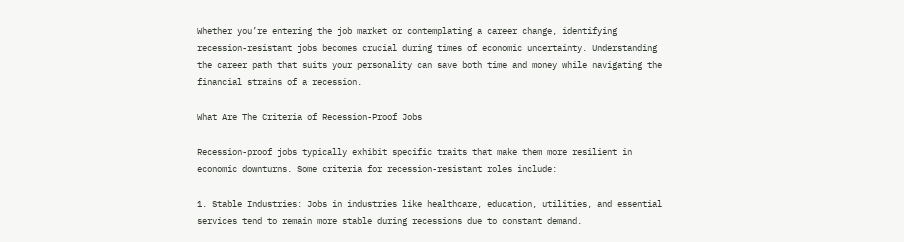Whether you’re entering the job market or contemplating a career change, identifying recession-resistant jobs becomes crucial during times of economic uncertainty. Understanding the career path that suits your personality can save both time and money while navigating the financial strains of a recession.

What Are The Criteria of Recession-Proof Jobs

Recession-proof jobs typically exhibit specific traits that make them more resilient in economic downturns. Some criteria for recession-resistant roles include:

1. Stable Industries: Jobs in industries like healthcare, education, utilities, and essential services tend to remain more stable during recessions due to constant demand.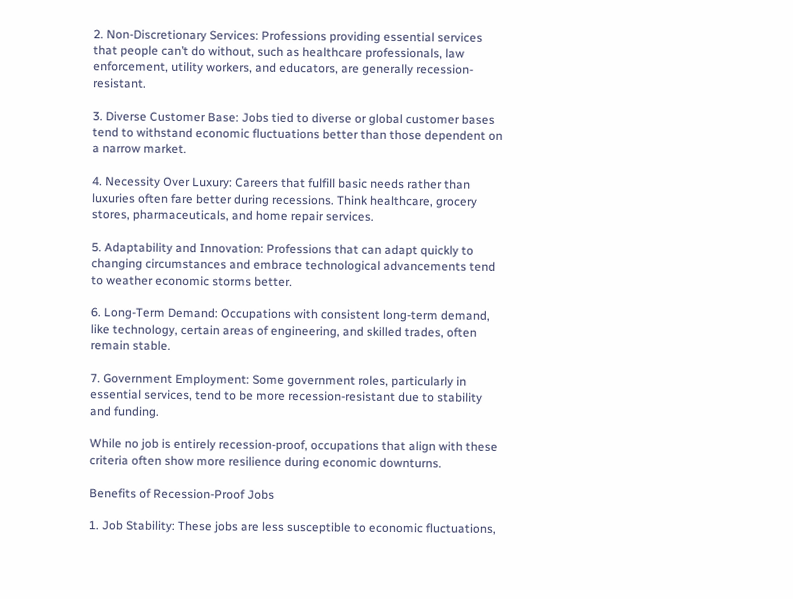2. Non-Discretionary Services: Professions providing essential services that people can’t do without, such as healthcare professionals, law enforcement, utility workers, and educators, are generally recession-resistant.

3. Diverse Customer Base: Jobs tied to diverse or global customer bases tend to withstand economic fluctuations better than those dependent on a narrow market.

4. Necessity Over Luxury: Careers that fulfill basic needs rather than luxuries often fare better during recessions. Think healthcare, grocery stores, pharmaceuticals, and home repair services.

5. Adaptability and Innovation: Professions that can adapt quickly to changing circumstances and embrace technological advancements tend to weather economic storms better.

6. Long-Term Demand: Occupations with consistent long-term demand, like technology, certain areas of engineering, and skilled trades, often remain stable.

7. Government Employment: Some government roles, particularly in essential services, tend to be more recession-resistant due to stability and funding.

While no job is entirely recession-proof, occupations that align with these criteria often show more resilience during economic downturns.

Benefits of Recession-Proof Jobs

1. Job Stability: These jobs are less susceptible to economic fluctuations,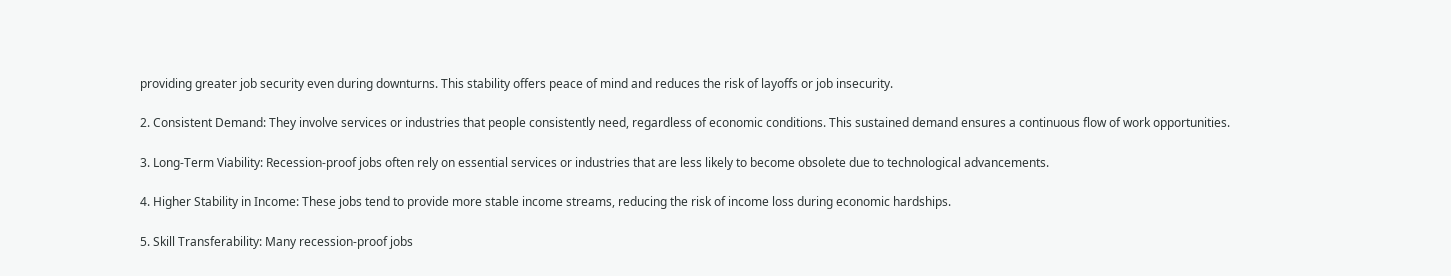providing greater job security even during downturns. This stability offers peace of mind and reduces the risk of layoffs or job insecurity.

2. Consistent Demand: They involve services or industries that people consistently need, regardless of economic conditions. This sustained demand ensures a continuous flow of work opportunities.

3. Long-Term Viability: Recession-proof jobs often rely on essential services or industries that are less likely to become obsolete due to technological advancements.

4. Higher Stability in Income: These jobs tend to provide more stable income streams, reducing the risk of income loss during economic hardships.

5. Skill Transferability: Many recession-proof jobs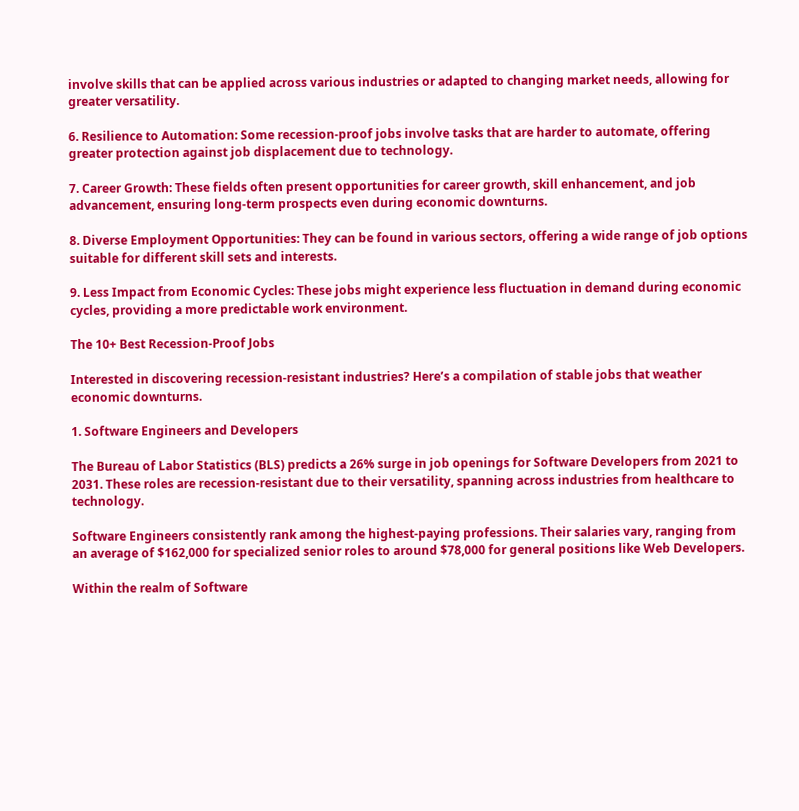involve skills that can be applied across various industries or adapted to changing market needs, allowing for greater versatility.

6. Resilience to Automation: Some recession-proof jobs involve tasks that are harder to automate, offering greater protection against job displacement due to technology.

7. Career Growth: These fields often present opportunities for career growth, skill enhancement, and job advancement, ensuring long-term prospects even during economic downturns.

8. Diverse Employment Opportunities: They can be found in various sectors, offering a wide range of job options suitable for different skill sets and interests.

9. Less Impact from Economic Cycles: These jobs might experience less fluctuation in demand during economic cycles, providing a more predictable work environment.

The 10+ Best Recession-Proof Jobs

Interested in discovering recession-resistant industries? Here’s a compilation of stable jobs that weather economic downturns.

1. Software Engineers and Developers

The Bureau of Labor Statistics (BLS) predicts a 26% surge in job openings for Software Developers from 2021 to 2031. These roles are recession-resistant due to their versatility, spanning across industries from healthcare to technology.

Software Engineers consistently rank among the highest-paying professions. Their salaries vary, ranging from an average of $162,000 for specialized senior roles to around $78,000 for general positions like Web Developers.

Within the realm of Software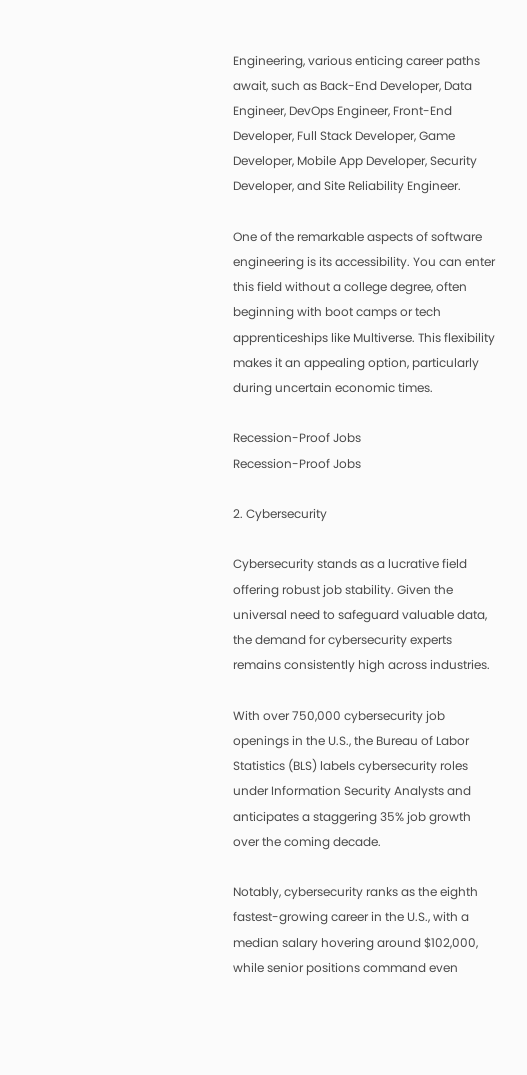Engineering, various enticing career paths await, such as Back-End Developer, Data Engineer, DevOps Engineer, Front-End Developer, Full Stack Developer, Game Developer, Mobile App Developer, Security Developer, and Site Reliability Engineer.

One of the remarkable aspects of software engineering is its accessibility. You can enter this field without a college degree, often beginning with boot camps or tech apprenticeships like Multiverse. This flexibility makes it an appealing option, particularly during uncertain economic times.

Recession-Proof Jobs
Recession-Proof Jobs

2. Cybersecurity

Cybersecurity stands as a lucrative field offering robust job stability. Given the universal need to safeguard valuable data, the demand for cybersecurity experts remains consistently high across industries.

With over 750,000 cybersecurity job openings in the U.S., the Bureau of Labor Statistics (BLS) labels cybersecurity roles under Information Security Analysts and anticipates a staggering 35% job growth over the coming decade.

Notably, cybersecurity ranks as the eighth fastest-growing career in the U.S., with a median salary hovering around $102,000, while senior positions command even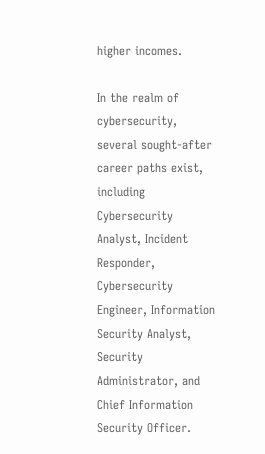higher incomes.

In the realm of cybersecurity, several sought-after career paths exist, including Cybersecurity Analyst, Incident Responder, Cybersecurity Engineer, Information Security Analyst, Security Administrator, and Chief Information Security Officer.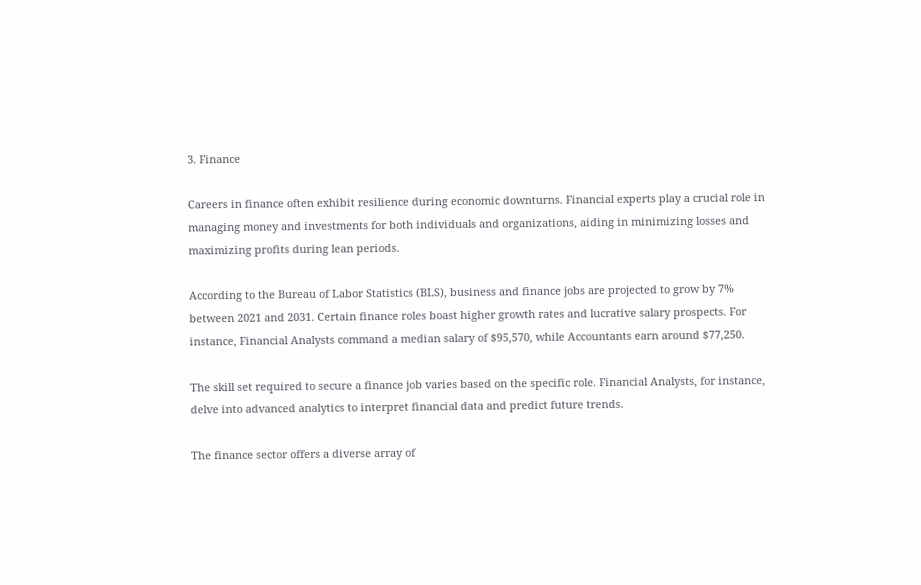3. Finance

Careers in finance often exhibit resilience during economic downturns. Financial experts play a crucial role in managing money and investments for both individuals and organizations, aiding in minimizing losses and maximizing profits during lean periods.

According to the Bureau of Labor Statistics (BLS), business and finance jobs are projected to grow by 7% between 2021 and 2031. Certain finance roles boast higher growth rates and lucrative salary prospects. For instance, Financial Analysts command a median salary of $95,570, while Accountants earn around $77,250.

The skill set required to secure a finance job varies based on the specific role. Financial Analysts, for instance, delve into advanced analytics to interpret financial data and predict future trends.

The finance sector offers a diverse array of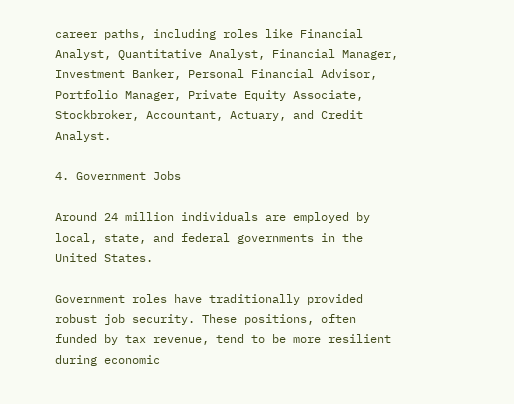career paths, including roles like Financial Analyst, Quantitative Analyst, Financial Manager, Investment Banker, Personal Financial Advisor, Portfolio Manager, Private Equity Associate, Stockbroker, Accountant, Actuary, and Credit Analyst.

4. Government Jobs

Around 24 million individuals are employed by local, state, and federal governments in the United States.

Government roles have traditionally provided robust job security. These positions, often funded by tax revenue, tend to be more resilient during economic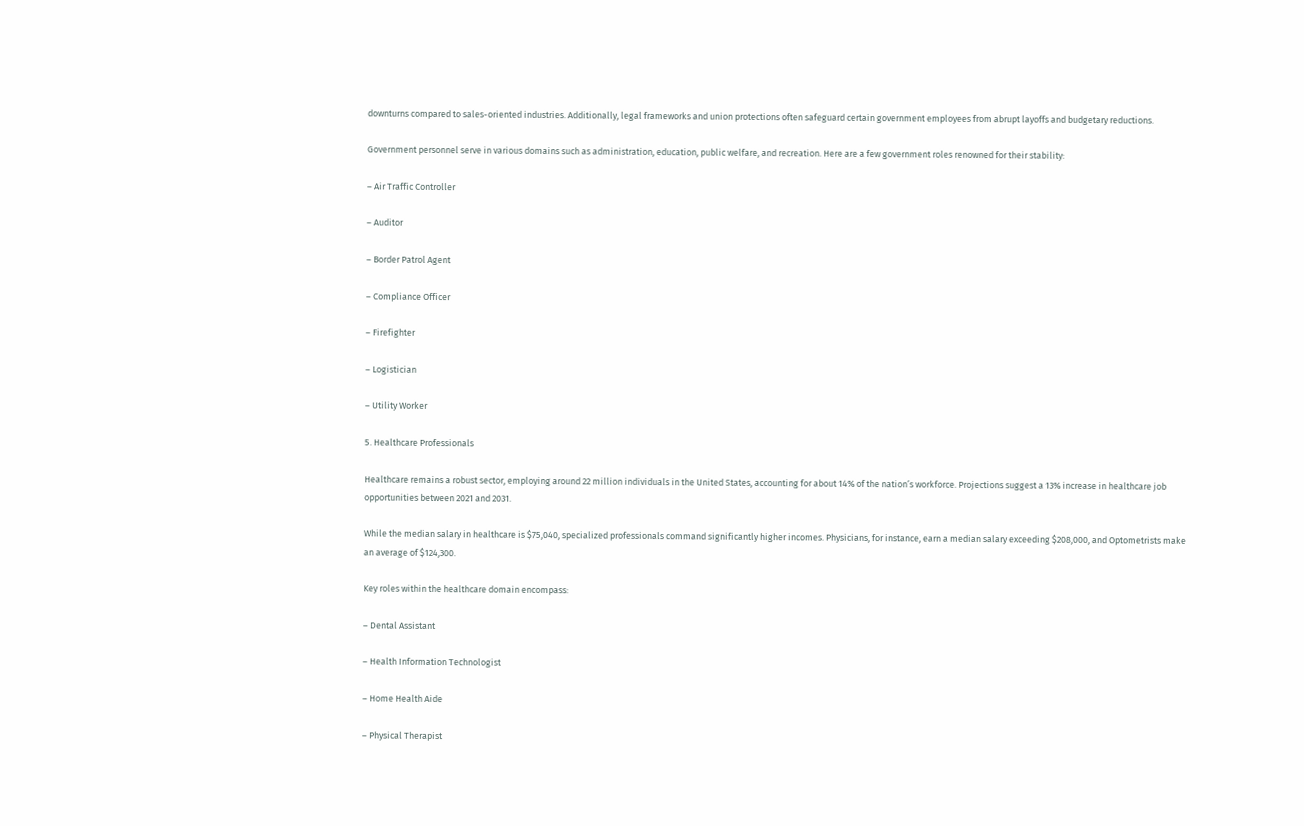downturns compared to sales-oriented industries. Additionally, legal frameworks and union protections often safeguard certain government employees from abrupt layoffs and budgetary reductions.

Government personnel serve in various domains such as administration, education, public welfare, and recreation. Here are a few government roles renowned for their stability:

– Air Traffic Controller

– Auditor

– Border Patrol Agent

– Compliance Officer

– Firefighter

– Logistician

– Utility Worker

5. Healthcare Professionals

Healthcare remains a robust sector, employing around 22 million individuals in the United States, accounting for about 14% of the nation’s workforce. Projections suggest a 13% increase in healthcare job opportunities between 2021 and 2031.

While the median salary in healthcare is $75,040, specialized professionals command significantly higher incomes. Physicians, for instance, earn a median salary exceeding $208,000, and Optometrists make an average of $124,300.

Key roles within the healthcare domain encompass:

– Dental Assistant

– Health Information Technologist

– Home Health Aide

– Physical Therapist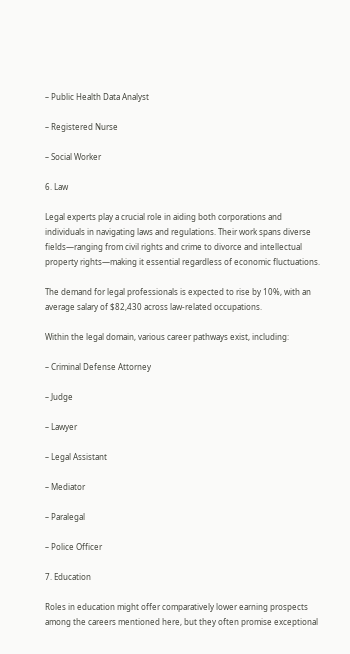– Public Health Data Analyst

– Registered Nurse

– Social Worker

6. Law

Legal experts play a crucial role in aiding both corporations and individuals in navigating laws and regulations. Their work spans diverse fields—ranging from civil rights and crime to divorce and intellectual property rights—making it essential regardless of economic fluctuations.

The demand for legal professionals is expected to rise by 10%, with an average salary of $82,430 across law-related occupations.

Within the legal domain, various career pathways exist, including:

– Criminal Defense Attorney

– Judge

– Lawyer

– Legal Assistant

– Mediator

– Paralegal

– Police Officer

7. Education

Roles in education might offer comparatively lower earning prospects among the careers mentioned here, but they often promise exceptional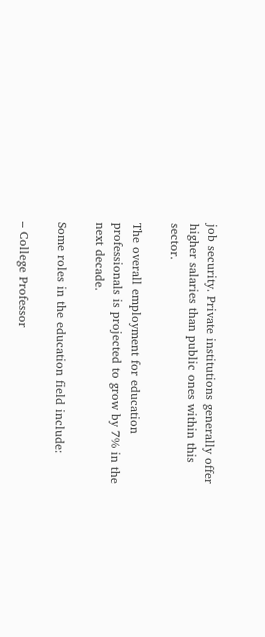job security. Private institutions generally offer higher salaries than public ones within this sector.

The overall employment for education professionals is projected to grow by 7% in the next decade.

Some roles in the education field include:

– College Professor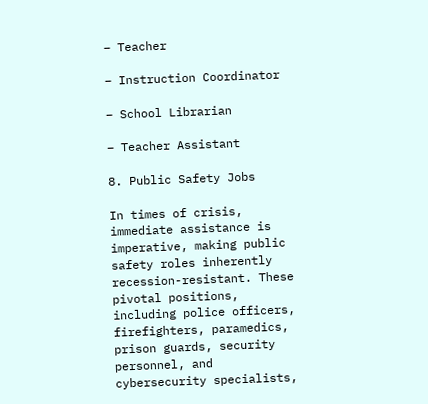– Teacher

– Instruction Coordinator

– School Librarian

– Teacher Assistant

8. Public Safety Jobs

In times of crisis, immediate assistance is imperative, making public safety roles inherently recession-resistant. These pivotal positions, including police officers, firefighters, paramedics, prison guards, security personnel, and cybersecurity specialists,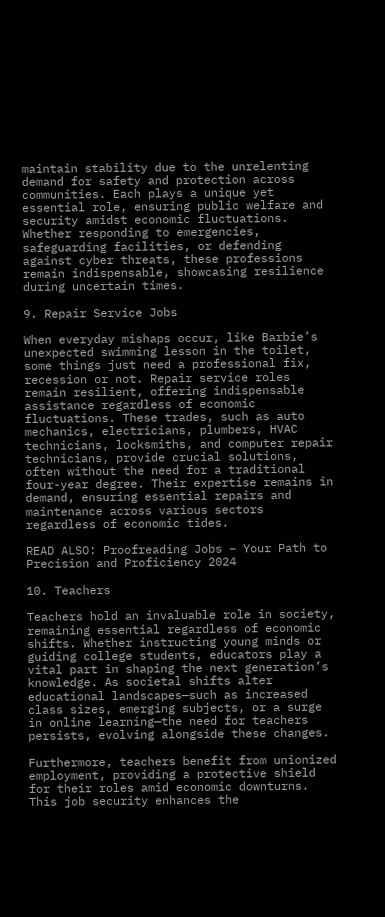maintain stability due to the unrelenting demand for safety and protection across communities. Each plays a unique yet essential role, ensuring public welfare and security amidst economic fluctuations. Whether responding to emergencies, safeguarding facilities, or defending against cyber threats, these professions remain indispensable, showcasing resilience during uncertain times.

9. Repair Service Jobs

When everyday mishaps occur, like Barbie’s unexpected swimming lesson in the toilet, some things just need a professional fix, recession or not. Repair service roles remain resilient, offering indispensable assistance regardless of economic fluctuations. These trades, such as auto mechanics, electricians, plumbers, HVAC technicians, locksmiths, and computer repair technicians, provide crucial solutions, often without the need for a traditional four-year degree. Their expertise remains in demand, ensuring essential repairs and maintenance across various sectors regardless of economic tides.

READ ALSO: Proofreading Jobs – Your Path to Precision and Proficiency 2024

10. Teachers

Teachers hold an invaluable role in society, remaining essential regardless of economic shifts. Whether instructing young minds or guiding college students, educators play a vital part in shaping the next generation’s knowledge. As societal shifts alter educational landscapes—such as increased class sizes, emerging subjects, or a surge in online learning—the need for teachers persists, evolving alongside these changes.

Furthermore, teachers benefit from unionized employment, providing a protective shield for their roles amid economic downturns. This job security enhances the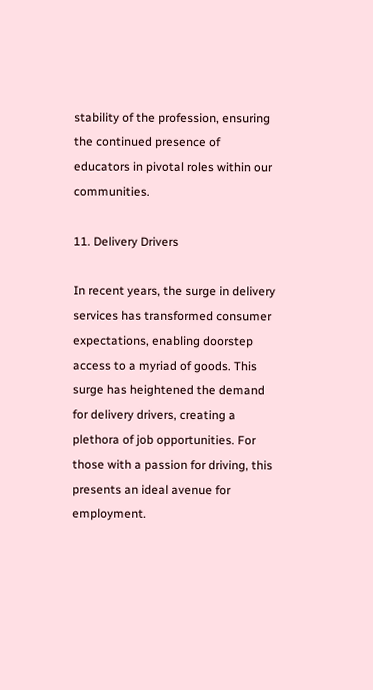stability of the profession, ensuring the continued presence of educators in pivotal roles within our communities.

11. Delivery Drivers

In recent years, the surge in delivery services has transformed consumer expectations, enabling doorstep access to a myriad of goods. This surge has heightened the demand for delivery drivers, creating a plethora of job opportunities. For those with a passion for driving, this presents an ideal avenue for employment.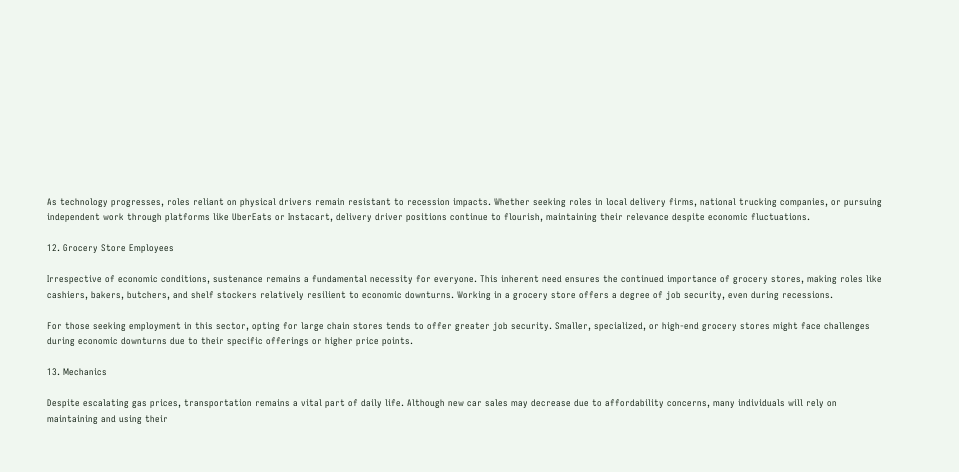As technology progresses, roles reliant on physical drivers remain resistant to recession impacts. Whether seeking roles in local delivery firms, national trucking companies, or pursuing independent work through platforms like UberEats or Instacart, delivery driver positions continue to flourish, maintaining their relevance despite economic fluctuations.

12. Grocery Store Employees

Irrespective of economic conditions, sustenance remains a fundamental necessity for everyone. This inherent need ensures the continued importance of grocery stores, making roles like cashiers, bakers, butchers, and shelf stockers relatively resilient to economic downturns. Working in a grocery store offers a degree of job security, even during recessions.

For those seeking employment in this sector, opting for large chain stores tends to offer greater job security. Smaller, specialized, or high-end grocery stores might face challenges during economic downturns due to their specific offerings or higher price points.

13. Mechanics

Despite escalating gas prices, transportation remains a vital part of daily life. Although new car sales may decrease due to affordability concerns, many individuals will rely on maintaining and using their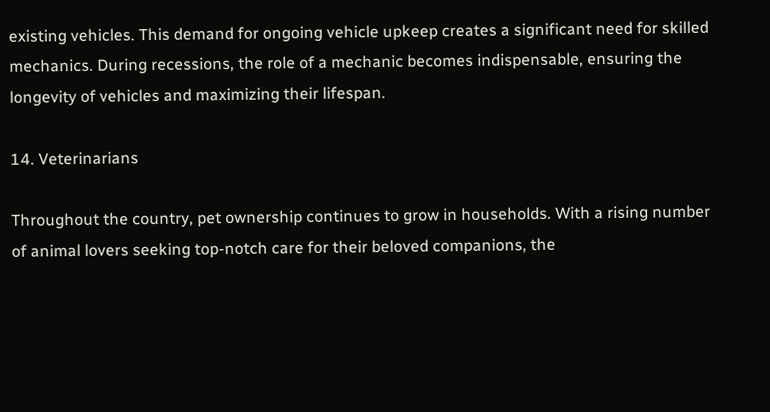existing vehicles. This demand for ongoing vehicle upkeep creates a significant need for skilled mechanics. During recessions, the role of a mechanic becomes indispensable, ensuring the longevity of vehicles and maximizing their lifespan.

14. Veterinarians

Throughout the country, pet ownership continues to grow in households. With a rising number of animal lovers seeking top-notch care for their beloved companions, the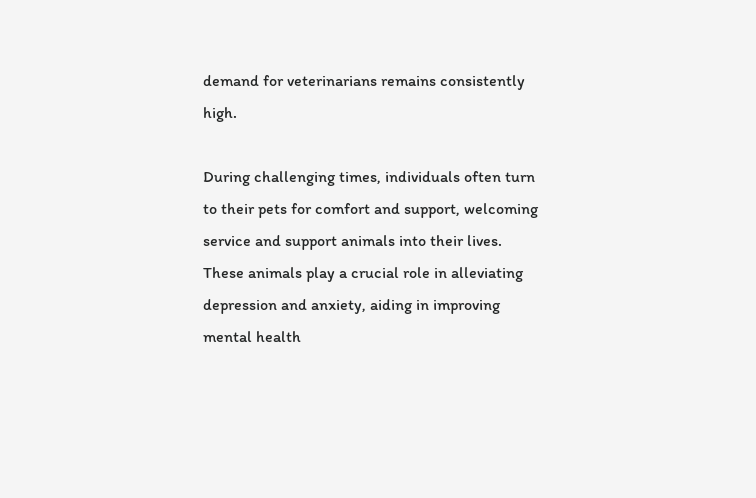demand for veterinarians remains consistently high.

During challenging times, individuals often turn to their pets for comfort and support, welcoming service and support animals into their lives. These animals play a crucial role in alleviating depression and anxiety, aiding in improving mental health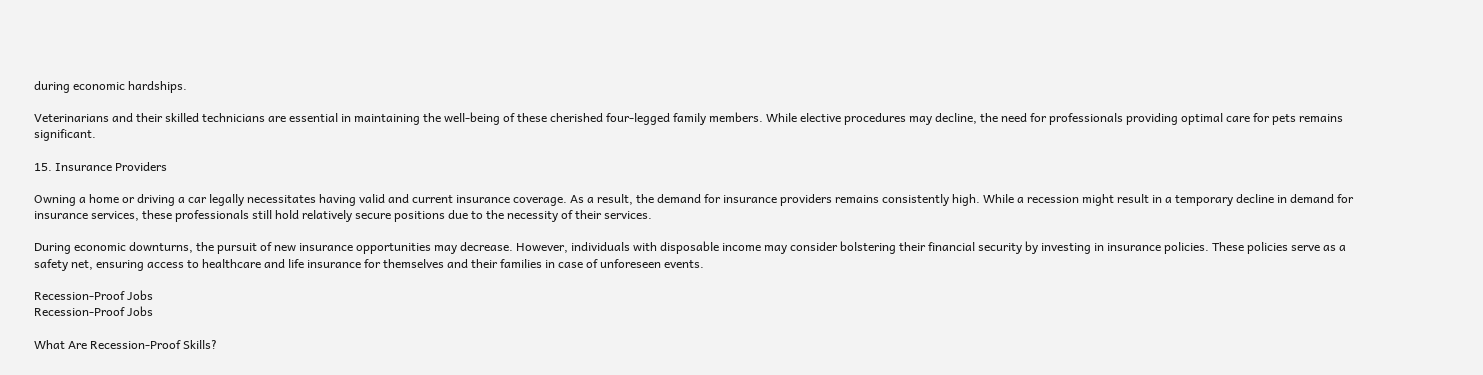during economic hardships.

Veterinarians and their skilled technicians are essential in maintaining the well-being of these cherished four-legged family members. While elective procedures may decline, the need for professionals providing optimal care for pets remains significant.

15. Insurance Providers

Owning a home or driving a car legally necessitates having valid and current insurance coverage. As a result, the demand for insurance providers remains consistently high. While a recession might result in a temporary decline in demand for insurance services, these professionals still hold relatively secure positions due to the necessity of their services.

During economic downturns, the pursuit of new insurance opportunities may decrease. However, individuals with disposable income may consider bolstering their financial security by investing in insurance policies. These policies serve as a safety net, ensuring access to healthcare and life insurance for themselves and their families in case of unforeseen events.

Recession-Proof Jobs
Recession-Proof Jobs

What Are Recession-Proof Skills?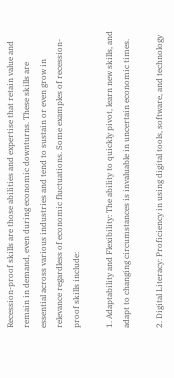Recession-proof skills are those abilities and expertise that retain value and remain in demand, even during economic downturns. These skills are essential across various industries and tend to sustain or even grow in relevance regardless of economic fluctuations. Some examples of recession-proof skills include:

1. Adaptability and Flexibility: The ability to quickly pivot, learn new skills, and adapt to changing circumstances is invaluable in uncertain economic times.

2. Digital Literacy: Proficiency in using digital tools, software, and technology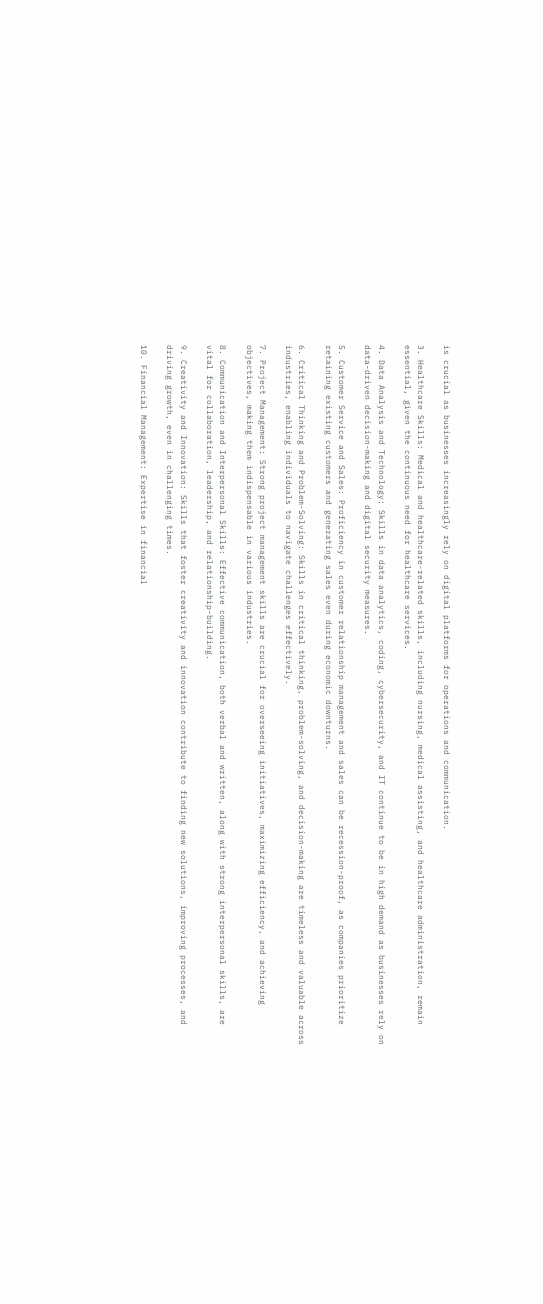is crucial as businesses increasingly rely on digital platforms for operations and communication.

3. Healthcare Skills: Medical and healthcare-related skills, including nursing, medical assisting, and healthcare administration, remain essential, given the continuous need for healthcare services.

4. Data Analysis and Technology: Skills in data analytics, coding, cybersecurity, and IT continue to be in high demand as businesses rely on data-driven decision-making and digital security measures.

5. Customer Service and Sales: Proficiency in customer relationship management and sales can be recession-proof, as companies prioritize retaining existing customers and generating sales even during economic downturns.

6. Critical Thinking and Problem-Solving: Skills in critical thinking, problem-solving, and decision-making are timeless and valuable across industries, enabling individuals to navigate challenges effectively.

7. Project Management: Strong project management skills are crucial for overseeing initiatives, maximizing efficiency, and achieving objectives, making them indispensable in various industries.

8. Communication and Interpersonal Skills: Effective communication, both verbal and written, along with strong interpersonal skills, are vital for collaboration, leadership, and relationship-building.

9. Creativity and Innovation: Skills that foster creativity and innovation contribute to finding new solutions, improving processes, and driving growth, even in challenging times.

10. Financial Management: Expertise in financial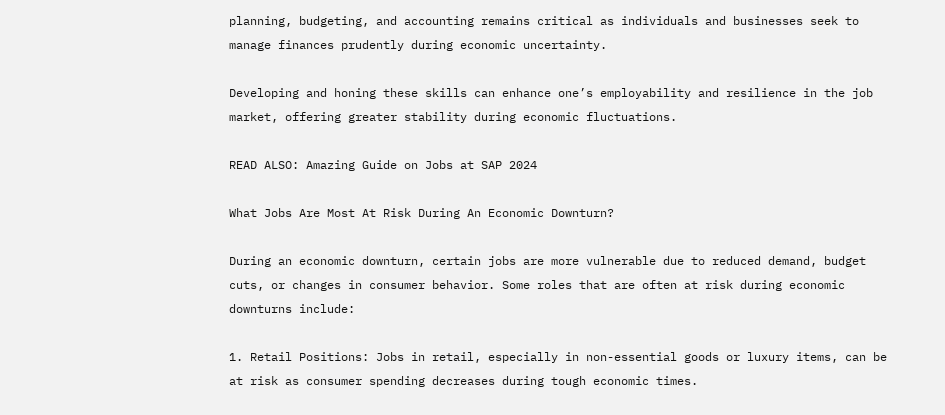planning, budgeting, and accounting remains critical as individuals and businesses seek to manage finances prudently during economic uncertainty.

Developing and honing these skills can enhance one’s employability and resilience in the job market, offering greater stability during economic fluctuations.

READ ALSO: Amazing Guide on Jobs at SAP 2024

What Jobs Are Most At Risk During An Economic Downturn?

During an economic downturn, certain jobs are more vulnerable due to reduced demand, budget cuts, or changes in consumer behavior. Some roles that are often at risk during economic downturns include:

1. Retail Positions: Jobs in retail, especially in non-essential goods or luxury items, can be at risk as consumer spending decreases during tough economic times.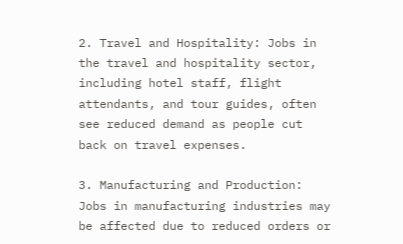2. Travel and Hospitality: Jobs in the travel and hospitality sector, including hotel staff, flight attendants, and tour guides, often see reduced demand as people cut back on travel expenses.

3. Manufacturing and Production: Jobs in manufacturing industries may be affected due to reduced orders or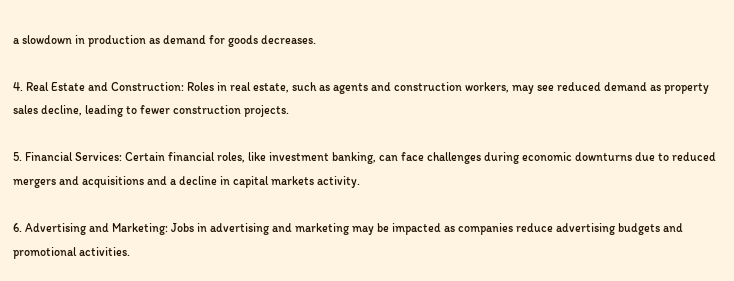a slowdown in production as demand for goods decreases.

4. Real Estate and Construction: Roles in real estate, such as agents and construction workers, may see reduced demand as property sales decline, leading to fewer construction projects.

5. Financial Services: Certain financial roles, like investment banking, can face challenges during economic downturns due to reduced mergers and acquisitions and a decline in capital markets activity.

6. Advertising and Marketing: Jobs in advertising and marketing may be impacted as companies reduce advertising budgets and promotional activities.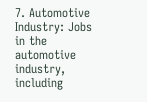7. Automotive Industry: Jobs in the automotive industry, including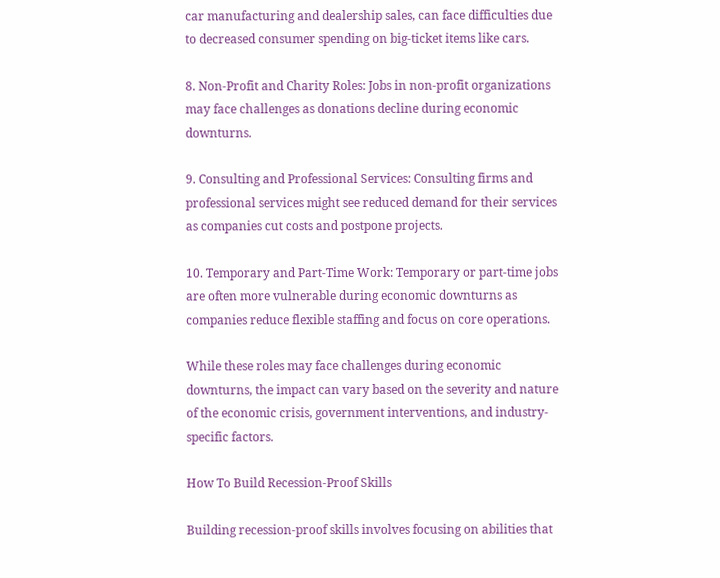car manufacturing and dealership sales, can face difficulties due to decreased consumer spending on big-ticket items like cars.

8. Non-Profit and Charity Roles: Jobs in non-profit organizations may face challenges as donations decline during economic downturns.

9. Consulting and Professional Services: Consulting firms and professional services might see reduced demand for their services as companies cut costs and postpone projects.

10. Temporary and Part-Time Work: Temporary or part-time jobs are often more vulnerable during economic downturns as companies reduce flexible staffing and focus on core operations.

While these roles may face challenges during economic downturns, the impact can vary based on the severity and nature of the economic crisis, government interventions, and industry-specific factors.

How To Build Recession-Proof Skills

Building recession-proof skills involves focusing on abilities that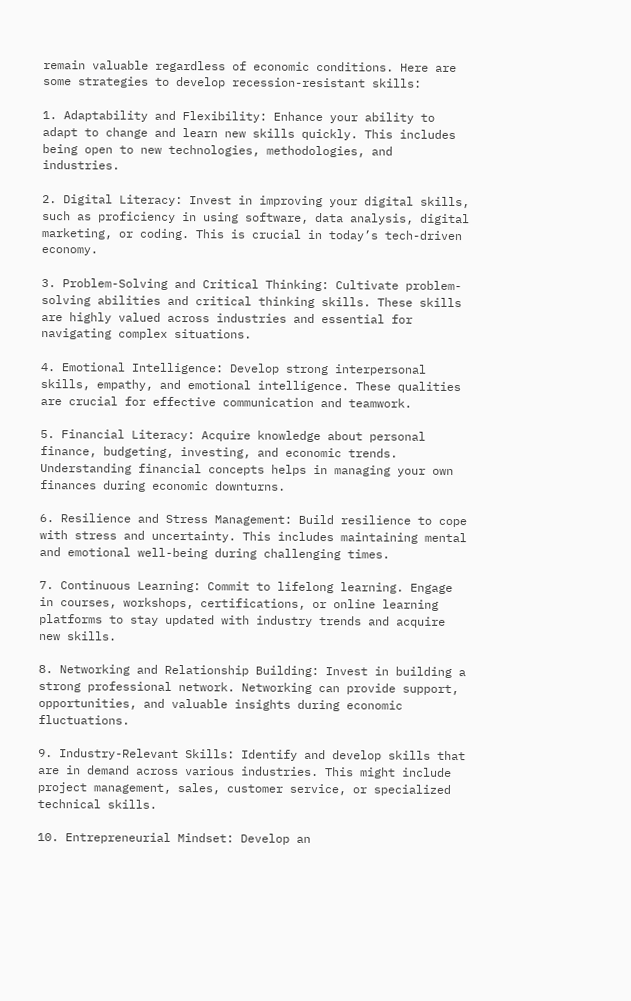remain valuable regardless of economic conditions. Here are some strategies to develop recession-resistant skills:

1. Adaptability and Flexibility: Enhance your ability to adapt to change and learn new skills quickly. This includes being open to new technologies, methodologies, and industries.

2. Digital Literacy: Invest in improving your digital skills, such as proficiency in using software, data analysis, digital marketing, or coding. This is crucial in today’s tech-driven economy.

3. Problem-Solving and Critical Thinking: Cultivate problem-solving abilities and critical thinking skills. These skills are highly valued across industries and essential for navigating complex situations.

4. Emotional Intelligence: Develop strong interpersonal skills, empathy, and emotional intelligence. These qualities are crucial for effective communication and teamwork.

5. Financial Literacy: Acquire knowledge about personal finance, budgeting, investing, and economic trends. Understanding financial concepts helps in managing your own finances during economic downturns.

6. Resilience and Stress Management: Build resilience to cope with stress and uncertainty. This includes maintaining mental and emotional well-being during challenging times.

7. Continuous Learning: Commit to lifelong learning. Engage in courses, workshops, certifications, or online learning platforms to stay updated with industry trends and acquire new skills.

8. Networking and Relationship Building: Invest in building a strong professional network. Networking can provide support, opportunities, and valuable insights during economic fluctuations.

9. Industry-Relevant Skills: Identify and develop skills that are in demand across various industries. This might include project management, sales, customer service, or specialized technical skills.

10. Entrepreneurial Mindset: Develop an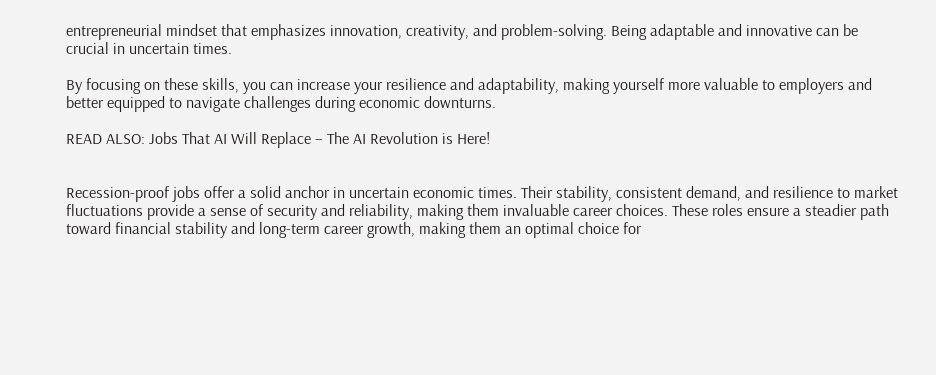entrepreneurial mindset that emphasizes innovation, creativity, and problem-solving. Being adaptable and innovative can be crucial in uncertain times.

By focusing on these skills, you can increase your resilience and adaptability, making yourself more valuable to employers and better equipped to navigate challenges during economic downturns.

READ ALSO: Jobs That AI Will Replace – The AI Revolution is Here!


Recession-proof jobs offer a solid anchor in uncertain economic times. Their stability, consistent demand, and resilience to market fluctuations provide a sense of security and reliability, making them invaluable career choices. These roles ensure a steadier path toward financial stability and long-term career growth, making them an optimal choice for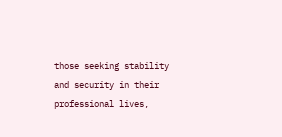those seeking stability and security in their professional lives,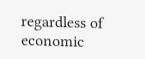regardless of economic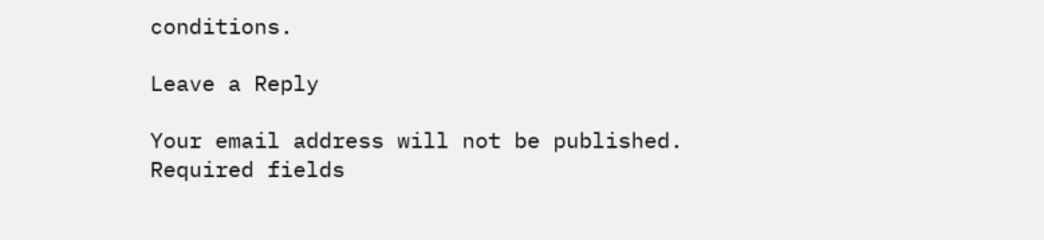conditions.

Leave a Reply

Your email address will not be published. Required fields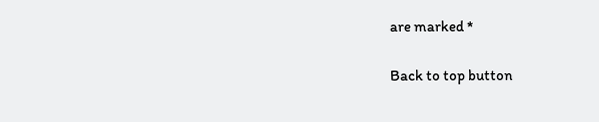are marked *

Back to top button